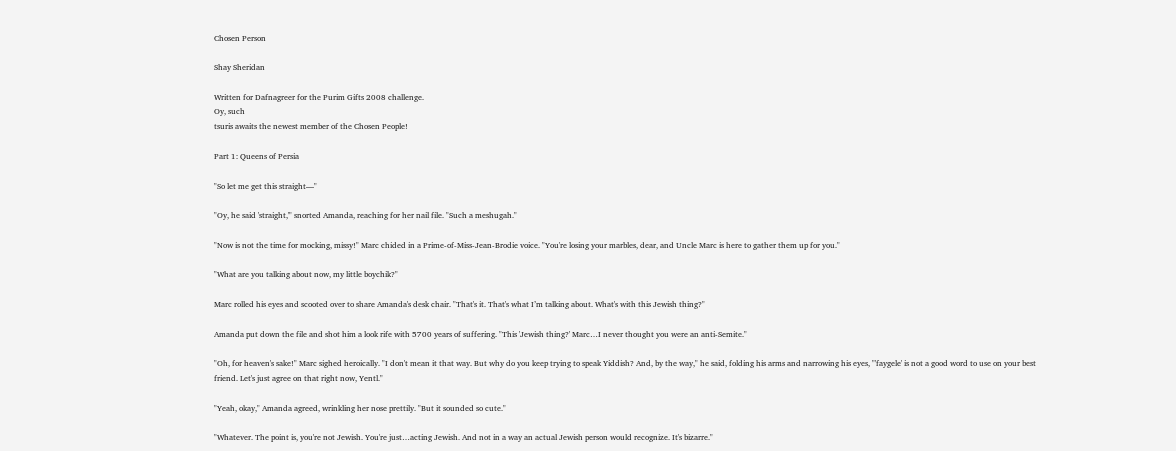Chosen Person

Shay Sheridan

Written for Dafnagreer for the Purim Gifts 2008 challenge.
Oy, such
tsuris awaits the newest member of the Chosen People!

Part 1: Queens of Persia

"So let me get this straight—"

"Oy, he said 'straight,'" snorted Amanda, reaching for her nail file. "Such a meshugah."

"Now is not the time for mocking, missy!" Marc chided in a Prime-of-Miss-Jean-Brodie voice. "You're losing your marbles, dear, and Uncle Marc is here to gather them up for you."

"What are you talking about now, my little boychik?"

Marc rolled his eyes and scooted over to share Amanda's desk chair. "That's it. That's what I’m talking about. What's with this Jewish thing?"

Amanda put down the file and shot him a look rife with 5700 years of suffering. "This 'Jewish thing?' Marc…I never thought you were an anti-Semite."

"Oh, for heaven's sake!" Marc sighed heroically. "I don't mean it that way. But why do you keep trying to speak Yiddish? And, by the way," he said, folding his arms and narrowing his eyes, "'faygele' is not a good word to use on your best friend. Let's just agree on that right now, Yentl."

"Yeah, okay," Amanda agreed, wrinkling her nose prettily. "But it sounded so cute."

"Whatever. The point is, you're not Jewish. You're just…acting Jewish. And not in a way an actual Jewish person would recognize. It's bizarre."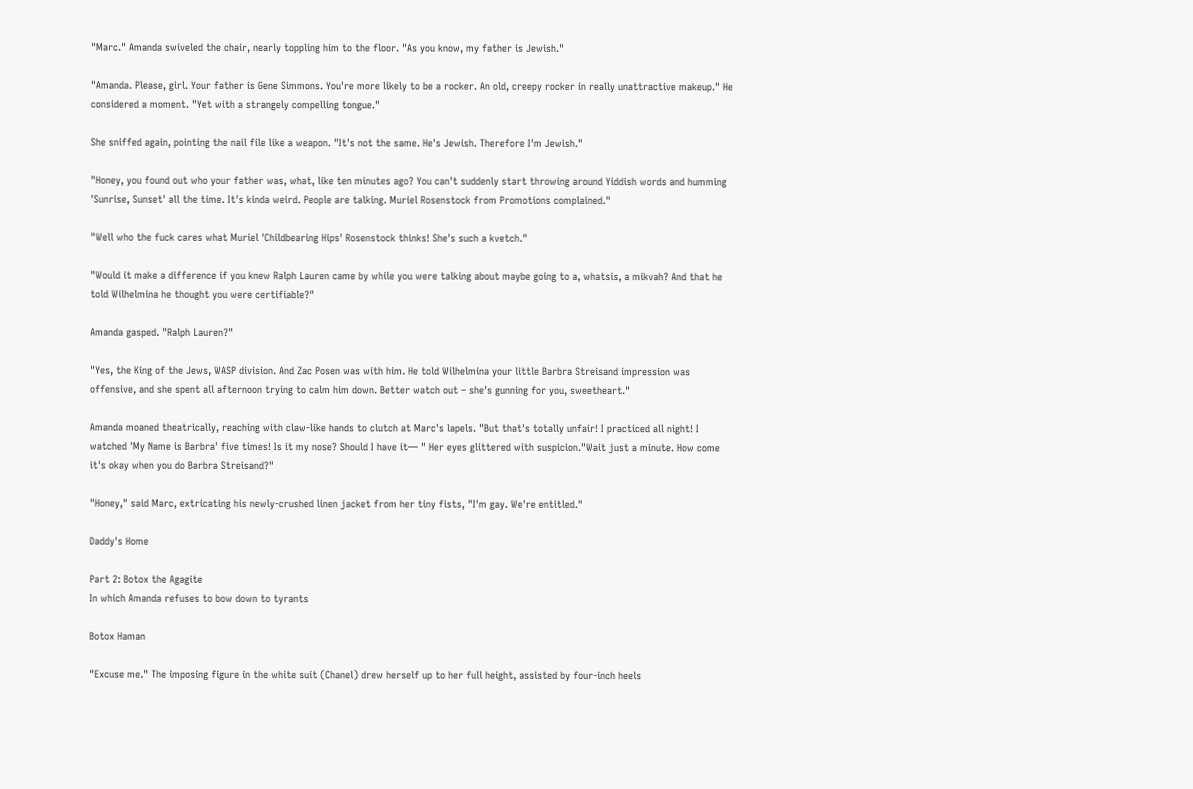"Marc." Amanda swiveled the chair, nearly toppling him to the floor. "As you know, my father is Jewish."

"Amanda. Please, girl. Your father is Gene Simmons. You're more likely to be a rocker. An old, creepy rocker in really unattractive makeup." He considered a moment. "Yet with a strangely compelling tongue."

She sniffed again, pointing the nail file like a weapon. "It's not the same. He's Jewish. Therefore I'm Jewish."

"Honey, you found out who your father was, what, like ten minutes ago? You can't suddenly start throwing around Yiddish words and humming 'Sunrise, Sunset' all the time. It's kinda weird. People are talking. Muriel Rosenstock from Promotions complained."

"Well who the fuck cares what Muriel 'Childbearing Hips' Rosenstock thinks! She's such a kvetch."

"Would it make a difference if you knew Ralph Lauren came by while you were talking about maybe going to a, whatsis, a mikvah? And that he told Wilhelmina he thought you were certifiable?"

Amanda gasped. "Ralph Lauren?"

"Yes, the King of the Jews, WASP division. And Zac Posen was with him. He told Wilhelmina your little Barbra Streisand impression was offensive, and she spent all afternoon trying to calm him down. Better watch out – she's gunning for you, sweetheart."

Amanda moaned theatrically, reaching with claw-like hands to clutch at Marc's lapels. "But that's totally unfair! I practiced all night! I watched 'My Name is Barbra' five times! Is it my nose? Should I have it— " Her eyes glittered with suspicion."Wait just a minute. How come it's okay when you do Barbra Streisand?"

"Honey," said Marc, extricating his newly-crushed linen jacket from her tiny fists, "I'm gay. We're entitled."

Daddy's Home

Part 2: Botox the Agagite
In which Amanda refuses to bow down to tyrants

Botox Haman

"Excuse me." The imposing figure in the white suit (Chanel) drew herself up to her full height, assisted by four-inch heels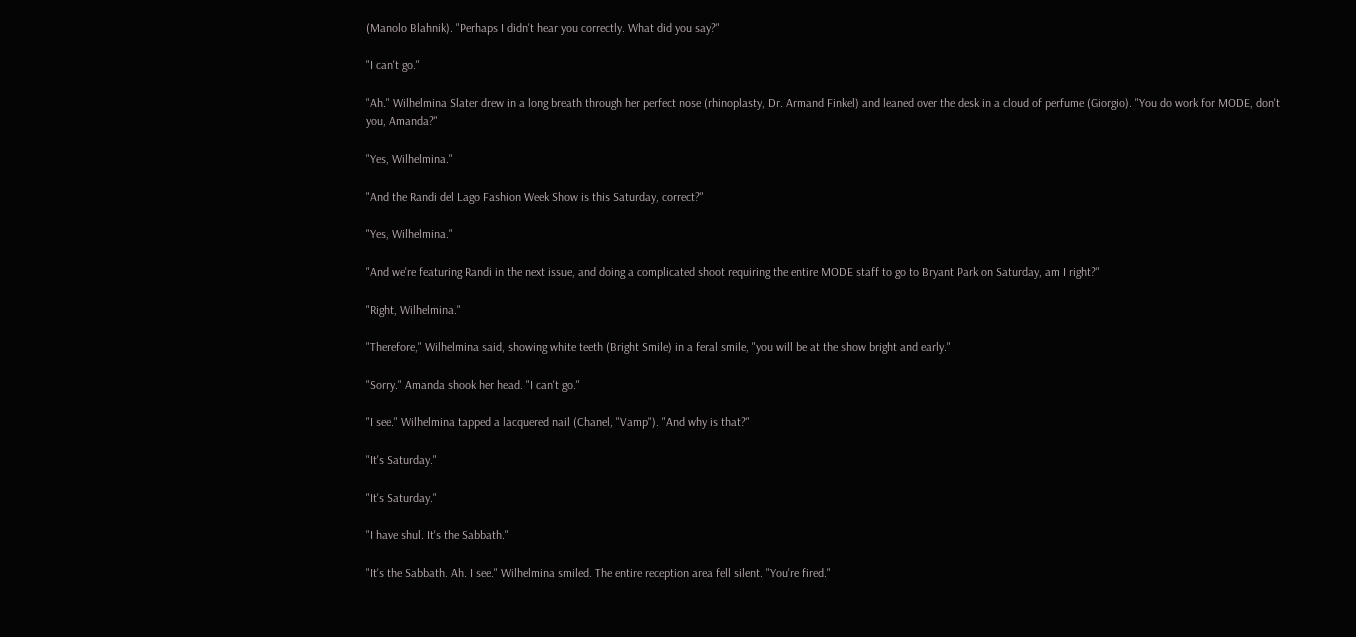(Manolo Blahnik). "Perhaps I didn't hear you correctly. What did you say?"

"I can't go."

"Ah." Wilhelmina Slater drew in a long breath through her perfect nose (rhinoplasty, Dr. Armand Finkel) and leaned over the desk in a cloud of perfume (Giorgio). "You do work for MODE, don't you, Amanda?"

"Yes, Wilhelmina."

"And the Randi del Lago Fashion Week Show is this Saturday, correct?"

"Yes, Wilhelmina."

"And we're featuring Randi in the next issue, and doing a complicated shoot requiring the entire MODE staff to go to Bryant Park on Saturday, am I right?"

"Right, Wilhelmina."

"Therefore," Wilhelmina said, showing white teeth (Bright Smile) in a feral smile, "you will be at the show bright and early."

"Sorry." Amanda shook her head. "I can't go."

"I see." Wilhelmina tapped a lacquered nail (Chanel, "Vamp"). "And why is that?"

"It's Saturday."

"It's Saturday."

"I have shul. It's the Sabbath."

"It's the Sabbath. Ah. I see." Wilhelmina smiled. The entire reception area fell silent. "You're fired."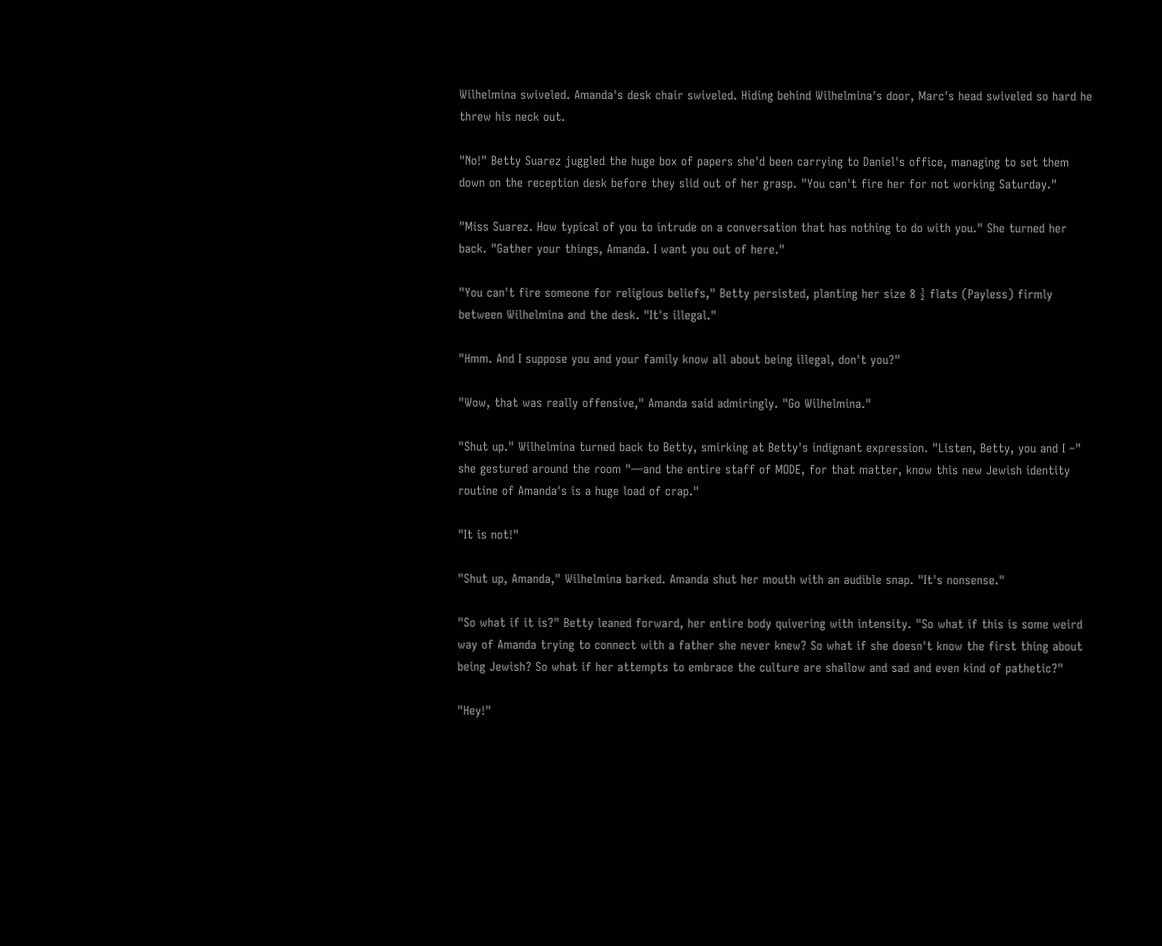Wilhelmina swiveled. Amanda's desk chair swiveled. Hiding behind Wilhelmina's door, Marc's head swiveled so hard he threw his neck out.

"No!" Betty Suarez juggled the huge box of papers she'd been carrying to Daniel's office, managing to set them down on the reception desk before they slid out of her grasp. "You can't fire her for not working Saturday."

"Miss Suarez. How typical of you to intrude on a conversation that has nothing to do with you." She turned her back. "Gather your things, Amanda. I want you out of here."

"You can't fire someone for religious beliefs," Betty persisted, planting her size 8 ½ flats (Payless) firmly between Wilhelmina and the desk. "It's illegal."

"Hmm. And I suppose you and your family know all about being illegal, don't you?"

"Wow, that was really offensive," Amanda said admiringly. "Go Wilhelmina."

"Shut up." Wilhelmina turned back to Betty, smirking at Betty's indignant expression. "Listen, Betty, you and I –" she gestured around the room "—and the entire staff of MODE, for that matter, know this new Jewish identity routine of Amanda's is a huge load of crap."

"It is not!"

"Shut up, Amanda," Wilhelmina barked. Amanda shut her mouth with an audible snap. "It's nonsense."

"So what if it is?" Betty leaned forward, her entire body quivering with intensity. "So what if this is some weird way of Amanda trying to connect with a father she never knew? So what if she doesn't know the first thing about being Jewish? So what if her attempts to embrace the culture are shallow and sad and even kind of pathetic?"

"Hey!"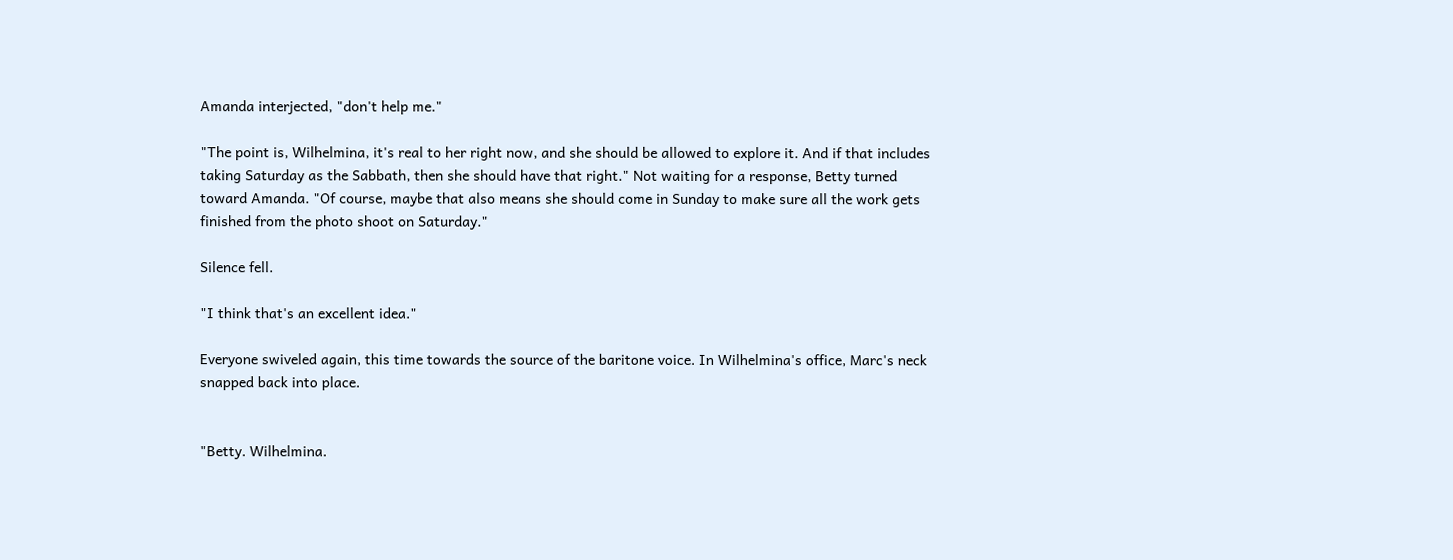Amanda interjected, "don't help me."

"The point is, Wilhelmina, it's real to her right now, and she should be allowed to explore it. And if that includes taking Saturday as the Sabbath, then she should have that right." Not waiting for a response, Betty turned toward Amanda. "Of course, maybe that also means she should come in Sunday to make sure all the work gets finished from the photo shoot on Saturday."

Silence fell.

"I think that's an excellent idea."

Everyone swiveled again, this time towards the source of the baritone voice. In Wilhelmina's office, Marc's neck snapped back into place.


"Betty. Wilhelmina.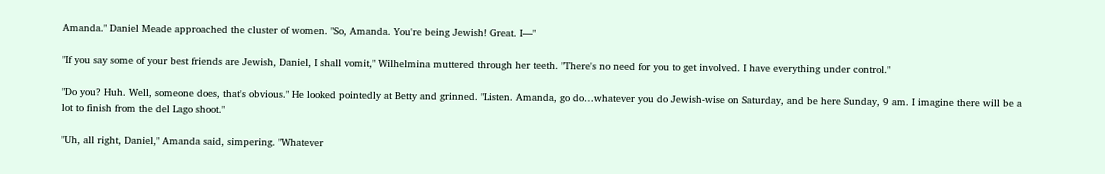Amanda." Daniel Meade approached the cluster of women. "So, Amanda. You're being Jewish! Great. I—"

"If you say some of your best friends are Jewish, Daniel, I shall vomit," Wilhelmina muttered through her teeth. "There's no need for you to get involved. I have everything under control."

"Do you? Huh. Well, someone does, that's obvious." He looked pointedly at Betty and grinned. "Listen. Amanda, go do…whatever you do Jewish-wise on Saturday, and be here Sunday, 9 am. I imagine there will be a lot to finish from the del Lago shoot."

"Uh, all right, Daniel," Amanda said, simpering. "Whatever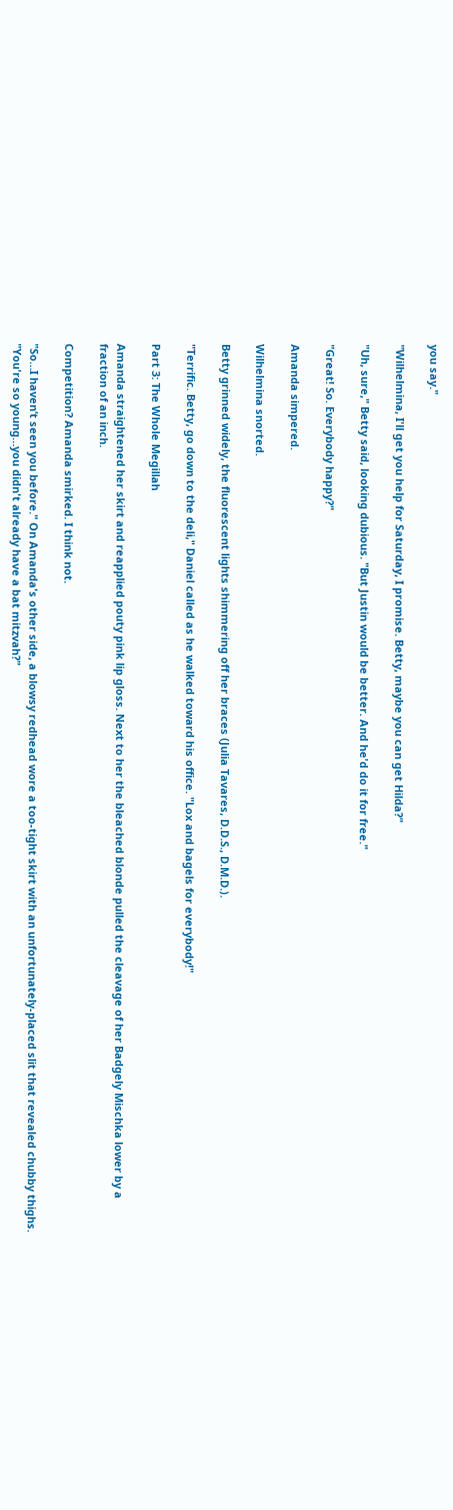you say."

"Wilhelmina, I'll get you help for Saturday, I promise. Betty, maybe you can get Hilda?"

"Uh, sure," Betty said, looking dubious. "But Justin would be better. And he'd do it for free."

"Great! So. Everybody happy?"

Amanda simpered.

Wilhelmina snorted.

Betty grinned widely, the fluorescent lights shimmering off her braces (Julia Tavares, D.D.S., D.M.D.).

"Terrific. Betty, go down to the deli," Daniel called as he walked toward his office. "Lox and bagels for everybody!"

Part 3: The Whole Megillah

Amanda straightened her skirt and reapplied pouty pink lip gloss. Next to her the bleached blonde pulled the cleavage of her Badgely Mischka lower by a fraction of an inch.

Competition? Amanda smirked. I think not.

"So…I haven’t seen you before." On Amanda's other side, a blowsy redhead wore a too-tight skirt with an unfortunately-placed slit that revealed chubby thighs. "You're so young…you didn't already have a bat mitzvah?"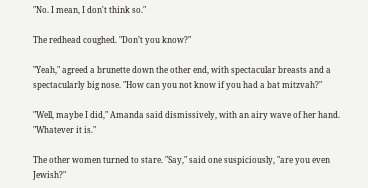"No. I mean, I don't think so."

The redhead coughed. "Don’t you know?"

"Yeah," agreed a brunette down the other end, with spectacular breasts and a spectacularly big nose. "How can you not know if you had a bat mitzvah?"

"Well, maybe I did," Amanda said dismissively, with an airy wave of her hand. "Whatever it is."

The other women turned to stare. "Say," said one suspiciously, "are you even Jewish?"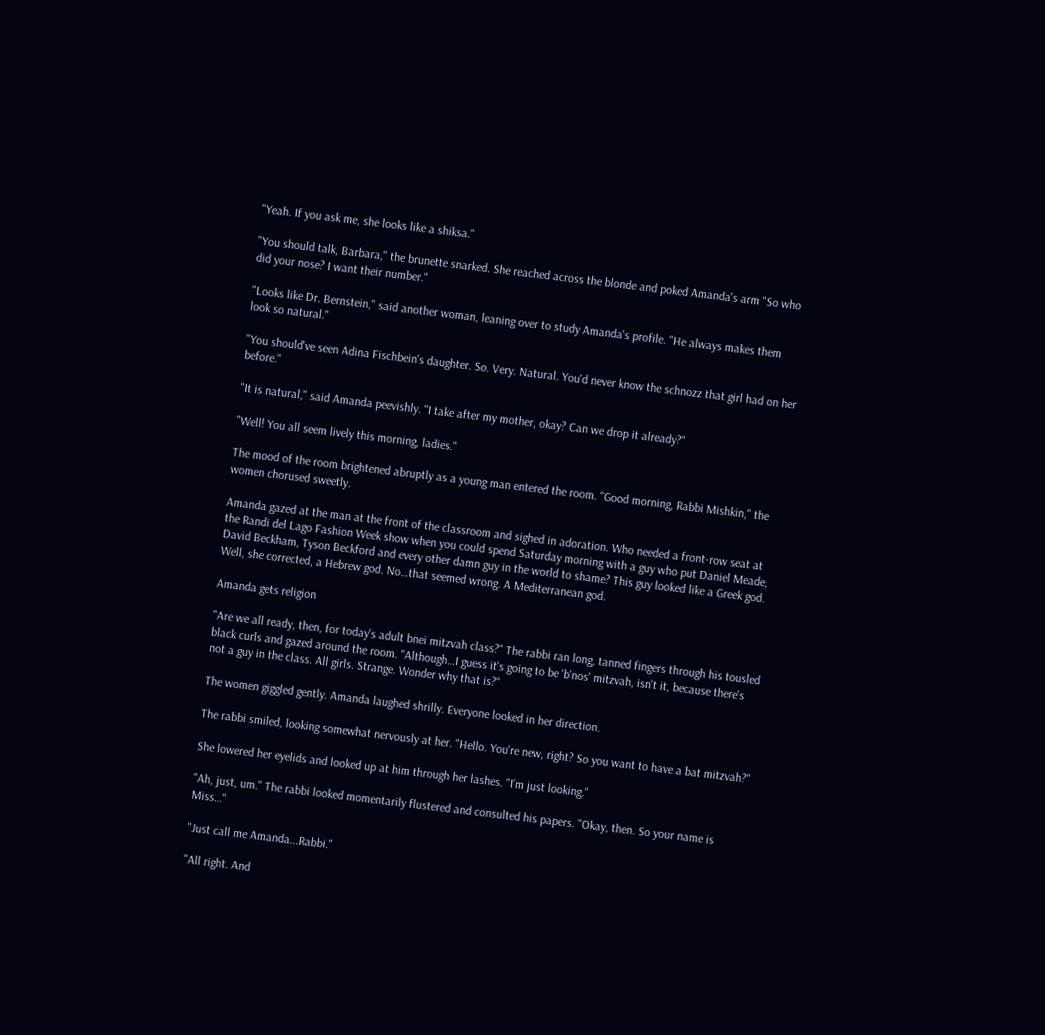"Yeah. If you ask me, she looks like a shiksa."

"You should talk, Barbara," the brunette snarked. She reached across the blonde and poked Amanda's arm "So who did your nose? I want their number."

"Looks like Dr. Bernstein," said another woman, leaning over to study Amanda's profile. "He always makes them look so natural."

"You should've seen Adina Fischbein's daughter. So. Very. Natural. You'd never know the schnozz that girl had on her before."

"It is natural," said Amanda peevishly. "I take after my mother, okay? Can we drop it already?"

"Well! You all seem lively this morning, ladies."

The mood of the room brightened abruptly as a young man entered the room. "Good morning, Rabbi Mishkin," the women chorused sweetly.

Amanda gazed at the man at the front of the classroom and sighed in adoration. Who needed a front-row seat at the Randi del Lago Fashion Week show when you could spend Saturday morning with a guy who put Daniel Meade, David Beckham, Tyson Beckford and every other damn guy in the world to shame? This guy looked like a Greek god. Well, she corrected, a Hebrew god. No…that seemed wrong. A Mediterranean god.

Amanda gets religion

"Are we all ready, then, for today's adult bnei mitzvah class?" The rabbi ran long, tanned fingers through his tousled black curls and gazed around the room. "Although…I guess it's going to be 'b'nos' mitzvah, isn't it, because there's not a guy in the class. All girls. Strange. Wonder why that is?"

The women giggled gently. Amanda laughed shrilly. Everyone looked in her direction.

The rabbi smiled, looking somewhat nervously at her. "Hello. You're new, right? So you want to have a bat mitzvah?"

She lowered her eyelids and looked up at him through her lashes. "I’m just looking."

"Ah, just, um." The rabbi looked momentarily flustered and consulted his papers. "Okay, then. So your name is Miss…"

"Just call me Amanda...Rabbi."

"All right. And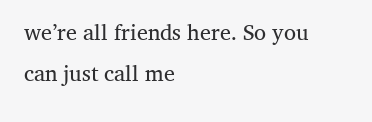we’re all friends here. So you can just call me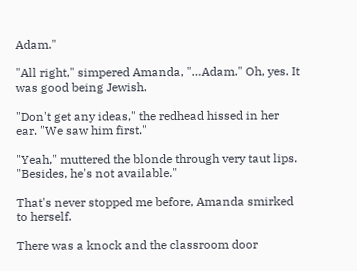Adam."

"All right," simpered Amanda, "…Adam." Oh, yes. It was good being Jewish.

"Don't get any ideas," the redhead hissed in her ear. "We saw him first."

"Yeah," muttered the blonde through very taut lips. "Besides, he's not available."

That's never stopped me before, Amanda smirked to herself.

There was a knock and the classroom door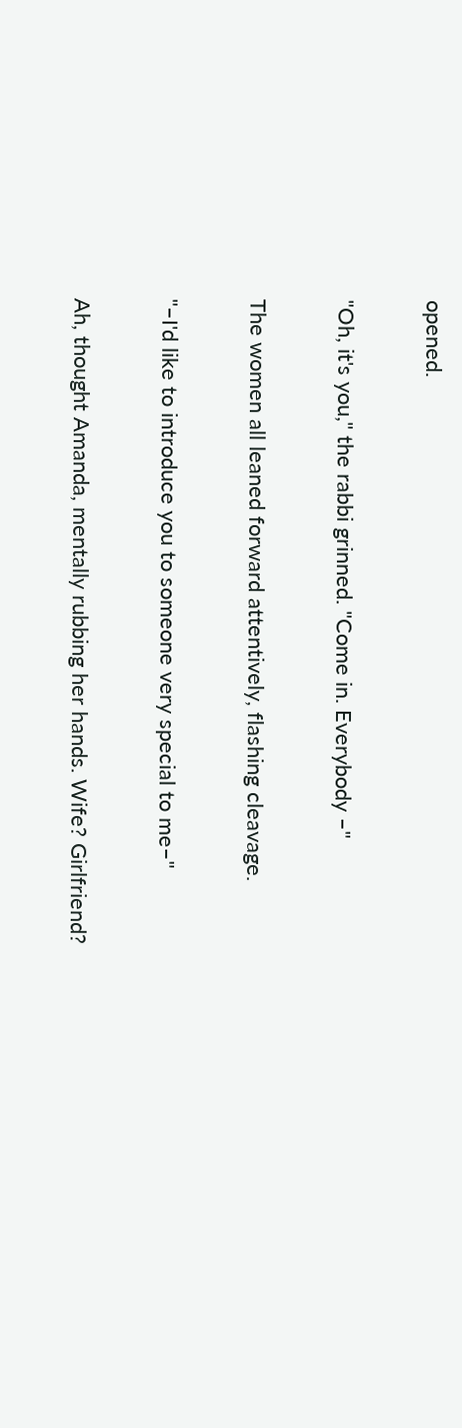opened.

"Oh, it's you," the rabbi grinned. "Come in. Everybody –"

The women all leaned forward attentively, flashing cleavage.

"–I'd like to introduce you to someone very special to me–"

Ah, thought Amanda, mentally rubbing her hands. Wife? Girlfriend?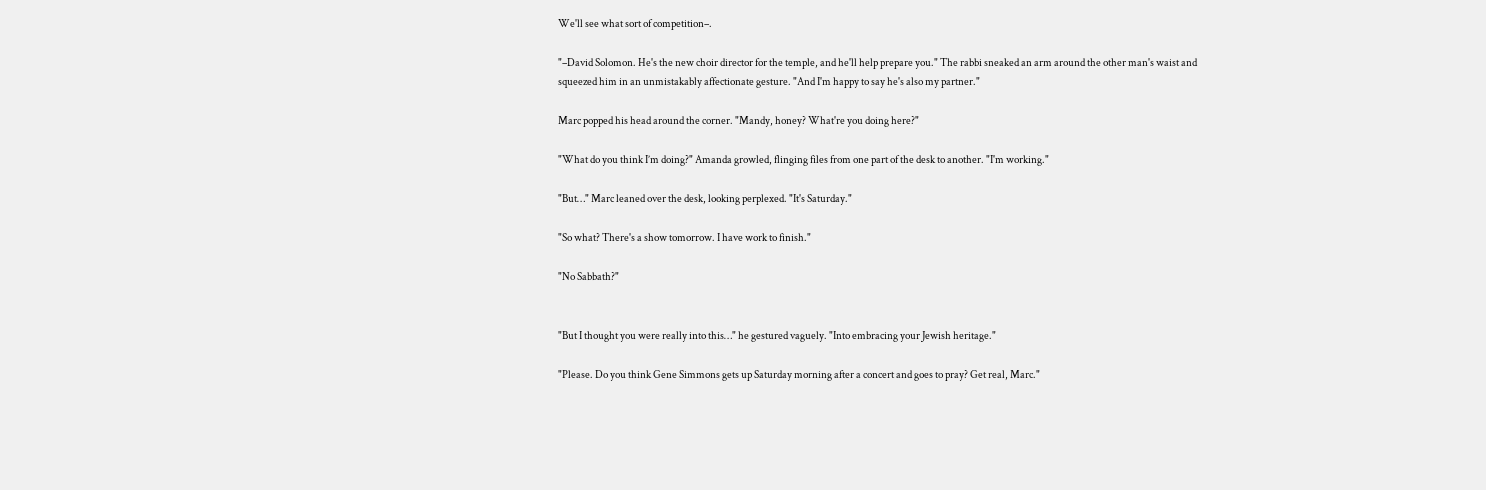We'll see what sort of competition–.

"–David Solomon. He's the new choir director for the temple, and he'll help prepare you." The rabbi sneaked an arm around the other man's waist and squeezed him in an unmistakably affectionate gesture. "And I'm happy to say he's also my partner."

Marc popped his head around the corner. "Mandy, honey? What're you doing here?"

"What do you think I’m doing?" Amanda growled, flinging files from one part of the desk to another. "I'm working."

"But…" Marc leaned over the desk, looking perplexed. "It's Saturday."

"So what? There's a show tomorrow. I have work to finish."

"No Sabbath?"


"But I thought you were really into this…" he gestured vaguely. "Into embracing your Jewish heritage."

"Please. Do you think Gene Simmons gets up Saturday morning after a concert and goes to pray? Get real, Marc."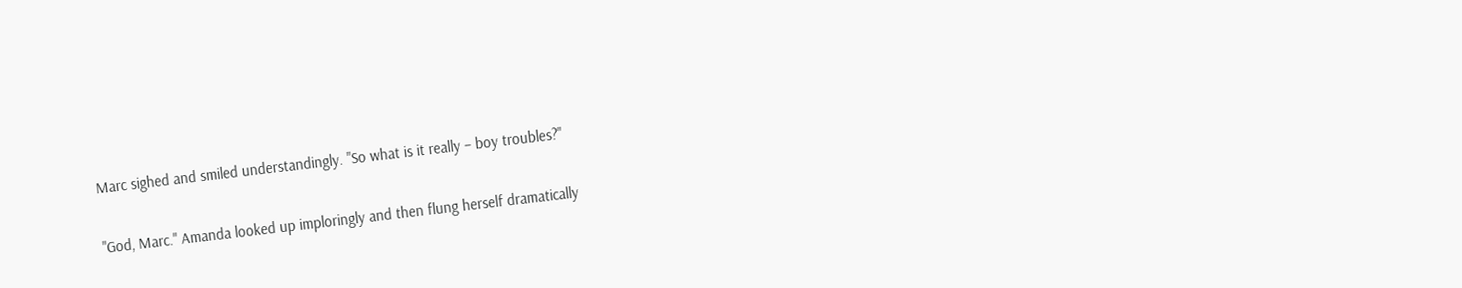Marc sighed and smiled understandingly. "So what is it really – boy troubles?"

"God, Marc." Amanda looked up imploringly and then flung herself dramatically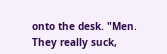onto the desk. "Men. They really suck,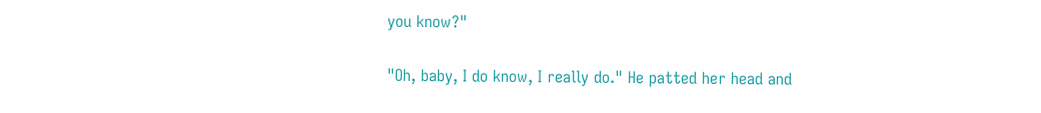you know?"

"Oh, baby, I do know, I really do." He patted her head and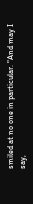smiled at no one in particular. "And may I say,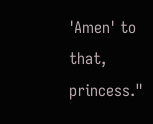'Amen' to that, princess."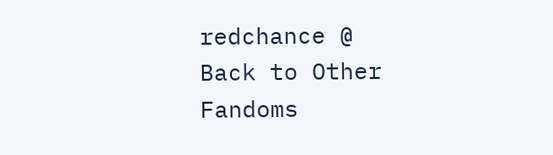redchance @
Back to Other Fandoms